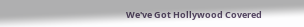We've Got Hollywood Covered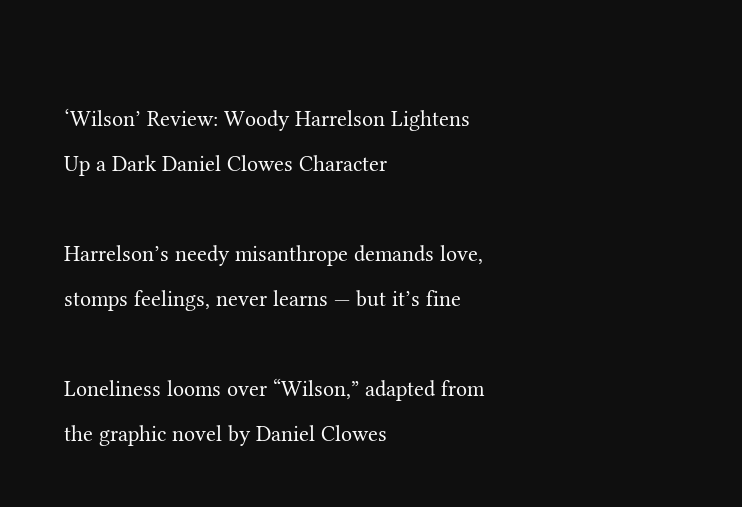‘Wilson’ Review: Woody Harrelson Lightens Up a Dark Daniel Clowes Character

Harrelson’s needy misanthrope demands love, stomps feelings, never learns — but it’s fine

Loneliness looms over “Wilson,” adapted from the graphic novel by Daniel Clowes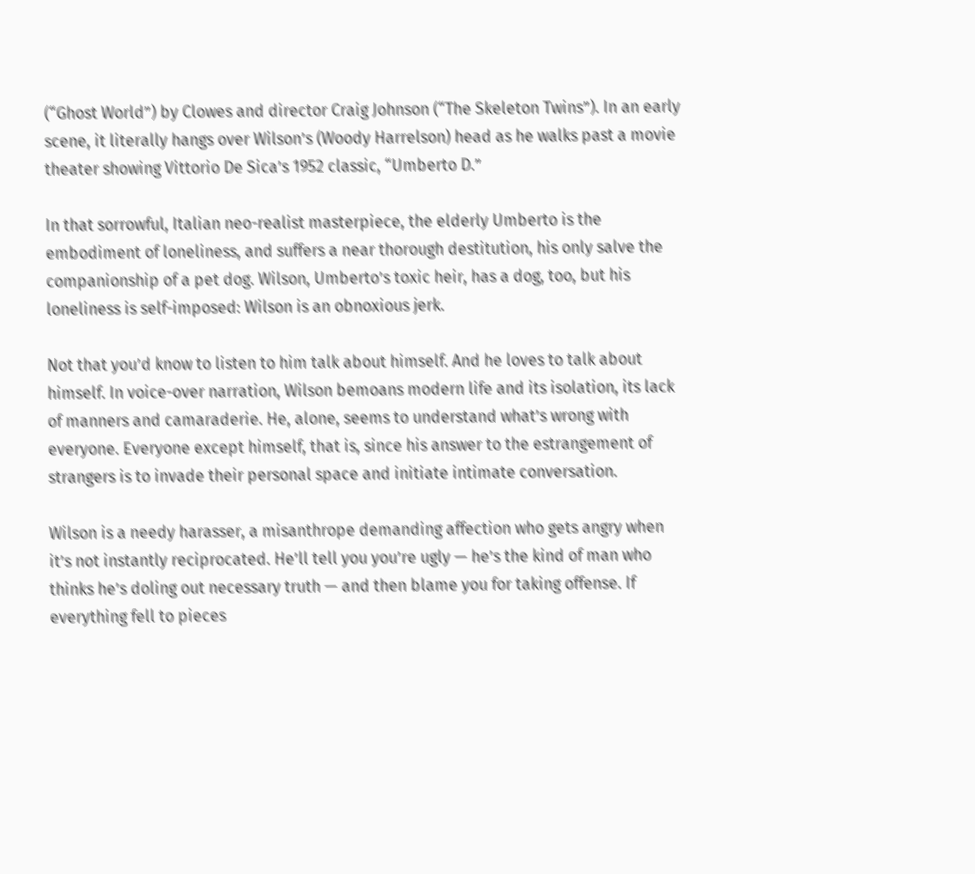(“Ghost World”) by Clowes and director Craig Johnson (“The Skeleton Twins”). In an early scene, it literally hangs over Wilson’s (Woody Harrelson) head as he walks past a movie theater showing Vittorio De Sica’s 1952 classic, “Umberto D.”

In that sorrowful, Italian neo-realist masterpiece, the elderly Umberto is the embodiment of loneliness, and suffers a near thorough destitution, his only salve the companionship of a pet dog. Wilson, Umberto’s toxic heir, has a dog, too, but his loneliness is self-imposed: Wilson is an obnoxious jerk.

Not that you’d know to listen to him talk about himself. And he loves to talk about himself. In voice-over narration, Wilson bemoans modern life and its isolation, its lack of manners and camaraderie. He, alone, seems to understand what’s wrong with everyone. Everyone except himself, that is, since his answer to the estrangement of strangers is to invade their personal space and initiate intimate conversation.

Wilson is a needy harasser, a misanthrope demanding affection who gets angry when it’s not instantly reciprocated. He’ll tell you you’re ugly — he’s the kind of man who thinks he’s doling out necessary truth — and then blame you for taking offense. If everything fell to pieces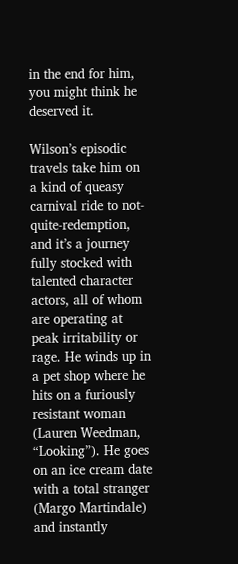in the end for him, you might think he deserved it.

Wilson’s episodic travels take him on a kind of queasy carnival ride to not-quite-redemption, and it’s a journey fully stocked with talented character actors, all of whom are operating at peak irritability or rage. He winds up in a pet shop where he hits on a furiously resistant woman (Lauren Weedman, “Looking”). He goes on an ice cream date with a total stranger (Margo Martindale) and instantly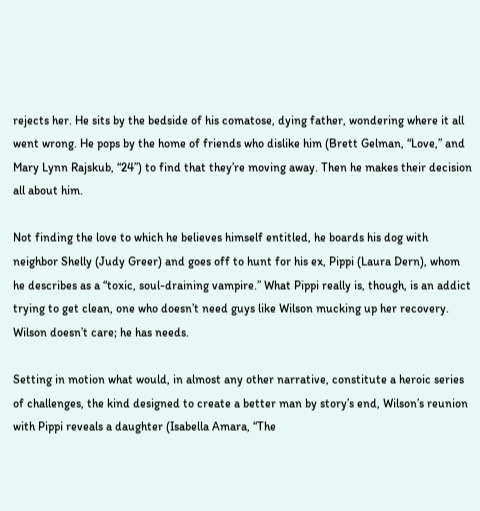rejects her. He sits by the bedside of his comatose, dying father, wondering where it all went wrong. He pops by the home of friends who dislike him (Brett Gelman, “Love,” and Mary Lynn Rajskub, “24”) to find that they’re moving away. Then he makes their decision all about him.

Not finding the love to which he believes himself entitled, he boards his dog with neighbor Shelly (Judy Greer) and goes off to hunt for his ex, Pippi (Laura Dern), whom he describes as a “toxic, soul-draining vampire.” What Pippi really is, though, is an addict trying to get clean, one who doesn’t need guys like Wilson mucking up her recovery. Wilson doesn’t care; he has needs.

Setting in motion what would, in almost any other narrative, constitute a heroic series of challenges, the kind designed to create a better man by story’s end, Wilson’s reunion with Pippi reveals a daughter (Isabella Amara, “The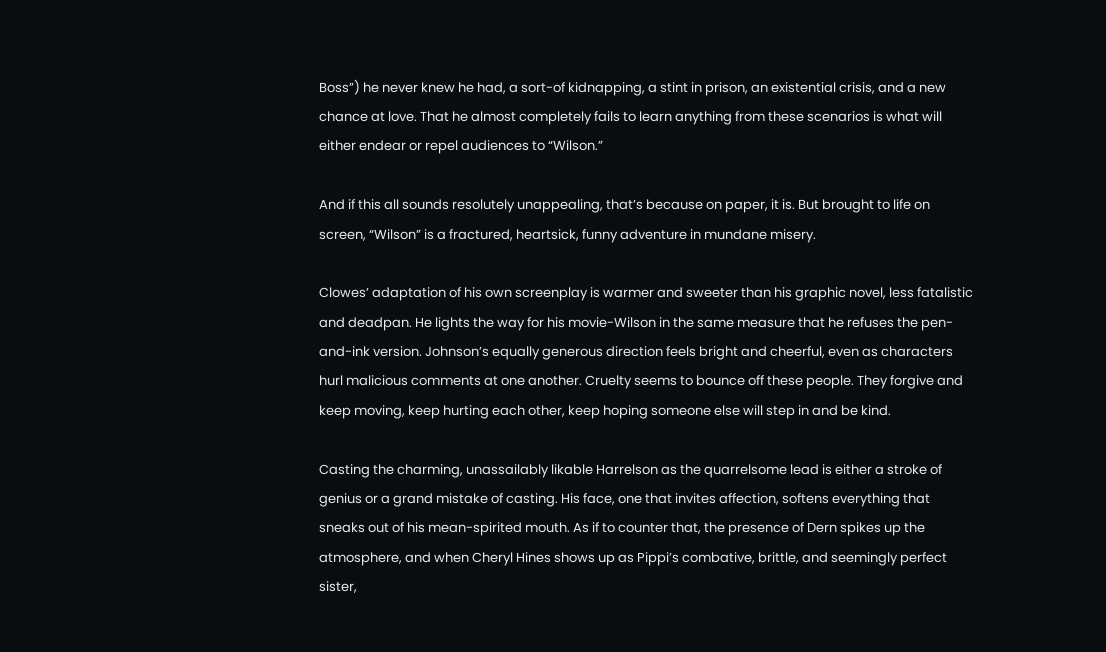Boss”) he never knew he had, a sort-of kidnapping, a stint in prison, an existential crisis, and a new chance at love. That he almost completely fails to learn anything from these scenarios is what will either endear or repel audiences to “Wilson.”

And if this all sounds resolutely unappealing, that’s because on paper, it is. But brought to life on screen, “Wilson” is a fractured, heartsick, funny adventure in mundane misery.

Clowes’ adaptation of his own screenplay is warmer and sweeter than his graphic novel, less fatalistic and deadpan. He lights the way for his movie-Wilson in the same measure that he refuses the pen-and-ink version. Johnson’s equally generous direction feels bright and cheerful, even as characters hurl malicious comments at one another. Cruelty seems to bounce off these people. They forgive and keep moving, keep hurting each other, keep hoping someone else will step in and be kind.

Casting the charming, unassailably likable Harrelson as the quarrelsome lead is either a stroke of genius or a grand mistake of casting. His face, one that invites affection, softens everything that sneaks out of his mean-spirited mouth. As if to counter that, the presence of Dern spikes up the atmosphere, and when Cheryl Hines shows up as Pippi’s combative, brittle, and seemingly perfect sister,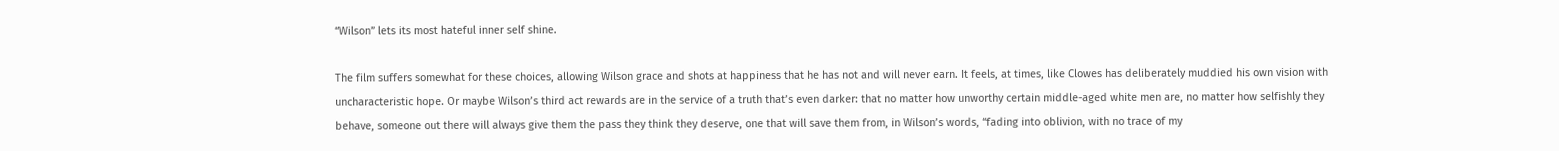“Wilson” lets its most hateful inner self shine.

The film suffers somewhat for these choices, allowing Wilson grace and shots at happiness that he has not and will never earn. It feels, at times, like Clowes has deliberately muddied his own vision with uncharacteristic hope. Or maybe Wilson’s third act rewards are in the service of a truth that’s even darker: that no matter how unworthy certain middle-aged white men are, no matter how selfishly they behave, someone out there will always give them the pass they think they deserve, one that will save them from, in Wilson’s words, “fading into oblivion, with no trace of my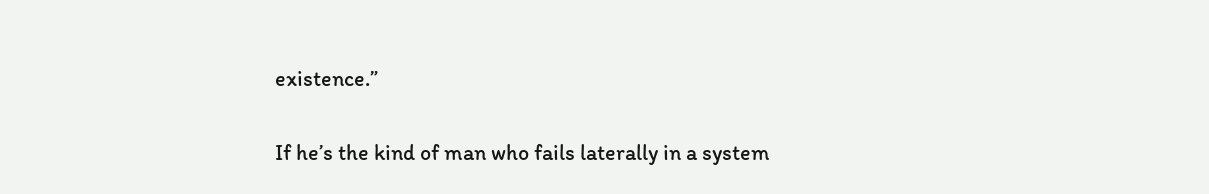existence.”

If he’s the kind of man who fails laterally in a system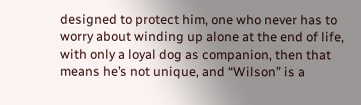designed to protect him, one who never has to worry about winding up alone at the end of life, with only a loyal dog as companion, then that means he’s not unique, and “Wilson” is a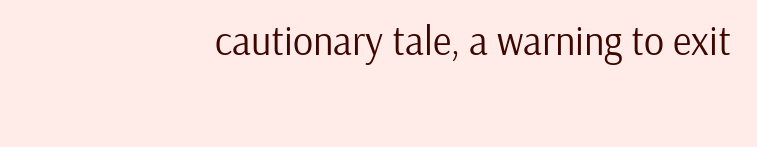cautionary tale, a warning to exit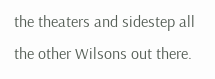the theaters and sidestep all the other Wilsons out there.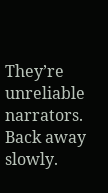They’re unreliable narrators. Back away slowly.